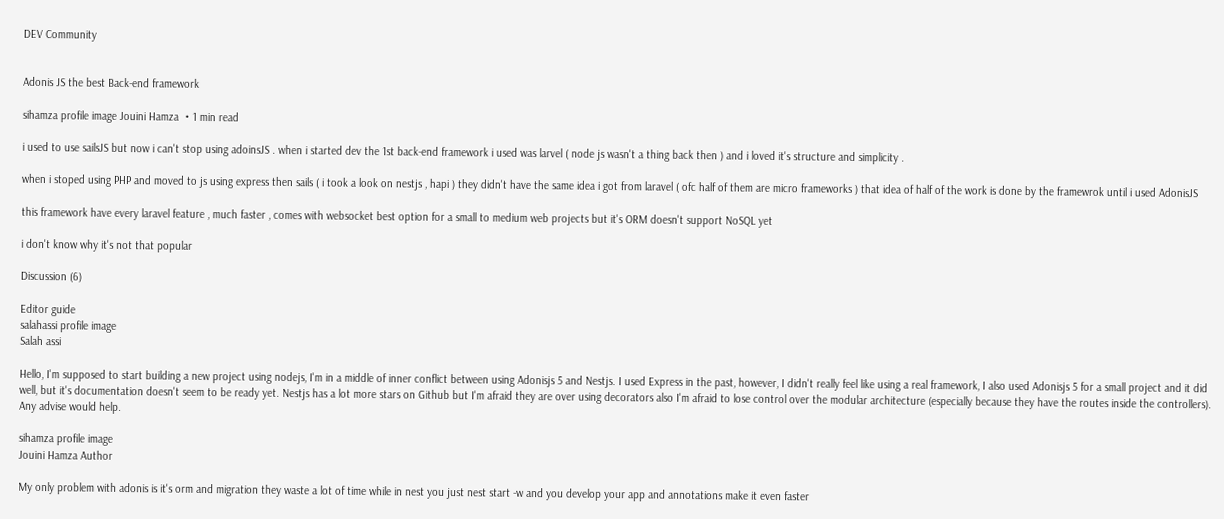DEV Community


Adonis JS the best Back-end framework

sihamza profile image Jouini Hamza ・1 min read

i used to use sailsJS but now i can't stop using adoinsJS . when i started dev the 1st back-end framework i used was larvel ( node js wasn't a thing back then ) and i loved it's structure and simplicity .

when i stoped using PHP and moved to js using express then sails ( i took a look on nestjs , hapi ) they didn't have the same idea i got from laravel ( ofc half of them are micro frameworks ) that idea of half of the work is done by the framewrok until i used AdonisJS

this framework have every laravel feature , much faster , comes with websocket best option for a small to medium web projects but it's ORM doesn't support NoSQL yet

i don't know why it's not that popular

Discussion (6)

Editor guide
salahassi profile image
Salah assi

Hello, I'm supposed to start building a new project using nodejs, I'm in a middle of inner conflict between using Adonisjs 5 and Nestjs. I used Express in the past, however, I didn't really feel like using a real framework, I also used Adonisjs 5 for a small project and it did well, but it's documentation doesn't seem to be ready yet. Nestjs has a lot more stars on Github but I'm afraid they are over using decorators also I'm afraid to lose control over the modular architecture (especially because they have the routes inside the controllers). Any advise would help.

sihamza profile image
Jouini Hamza Author

My only problem with adonis is it's orm and migration they waste a lot of time while in nest you just nest start -w and you develop your app and annotations make it even faster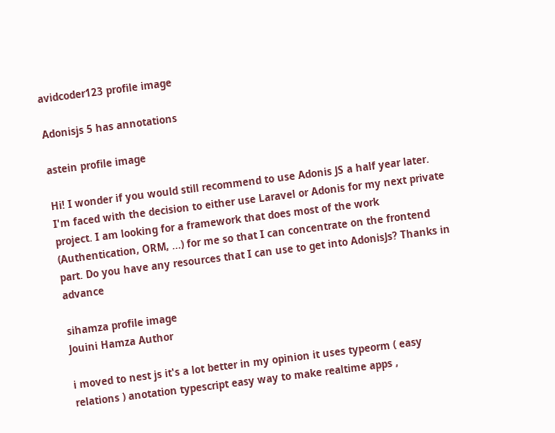avidcoder123 profile image

Adonisjs 5 has annotations

astein profile image

Hi! I wonder if you would still recommend to use Adonis JS a half year later. I'm faced with the decision to either use Laravel or Adonis for my next private project. I am looking for a framework that does most of the work (Authentication, ORM, ...) for me so that I can concentrate on the frontend part. Do you have any resources that I can use to get into AdonisJs? Thanks in advance

sihamza profile image
Jouini Hamza Author

i moved to nest js it's a lot better in my opinion it uses typeorm ( easy relations ) anotation typescript easy way to make realtime apps ,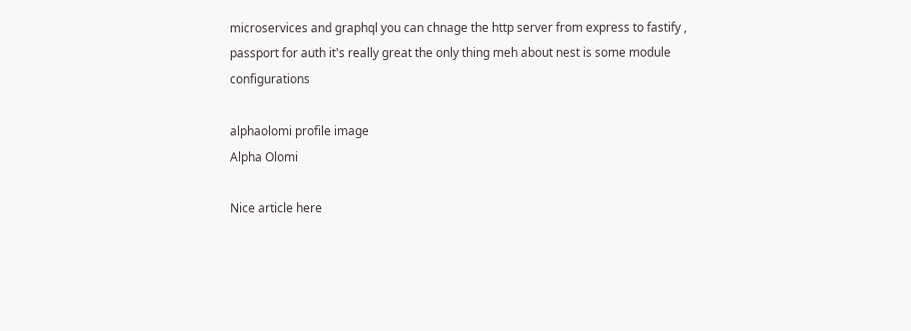microservices and graphql you can chnage the http server from express to fastify , passport for auth it's really great the only thing meh about nest is some module configurations

alphaolomi profile image
Alpha Olomi

Nice article here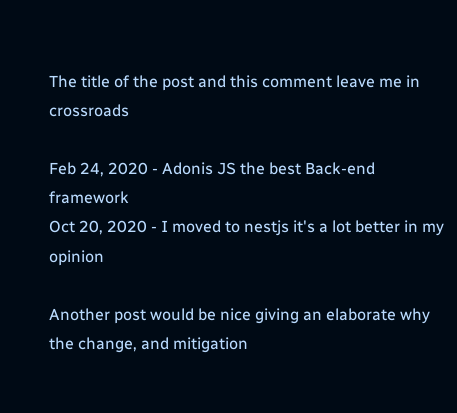The title of the post and this comment leave me in crossroads

Feb 24, 2020 - Adonis JS the best Back-end framework
Oct 20, 2020 - I moved to nestjs it's a lot better in my opinion

Another post would be nice giving an elaborate why the change, and mitigation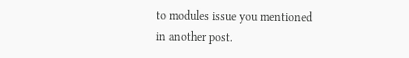to modules issue you mentioned in another post.